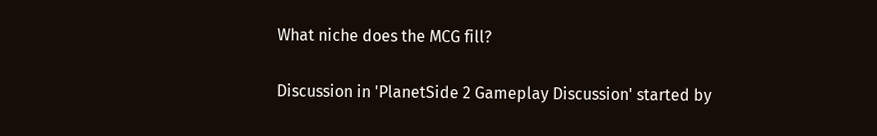What niche does the MCG fill?

Discussion in 'PlanetSide 2 Gameplay Discussion' started by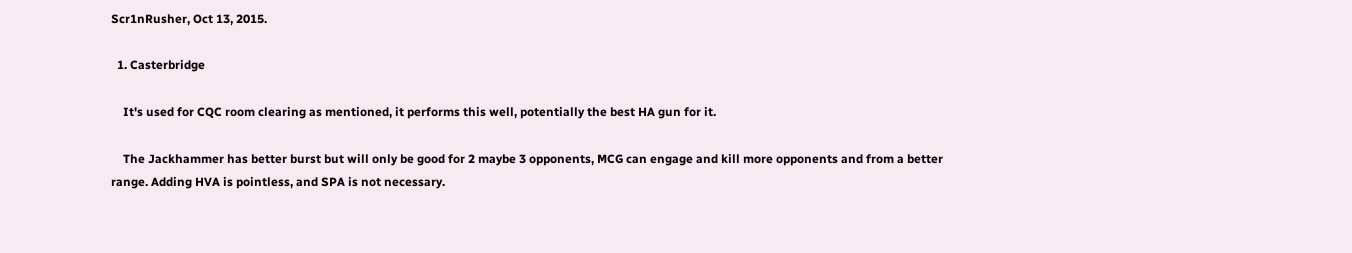Scr1nRusher, Oct 13, 2015.

  1. Casterbridge

    It's used for CQC room clearing as mentioned, it performs this well, potentially the best HA gun for it.

    The Jackhammer has better burst but will only be good for 2 maybe 3 opponents, MCG can engage and kill more opponents and from a better range. Adding HVA is pointless, and SPA is not necessary.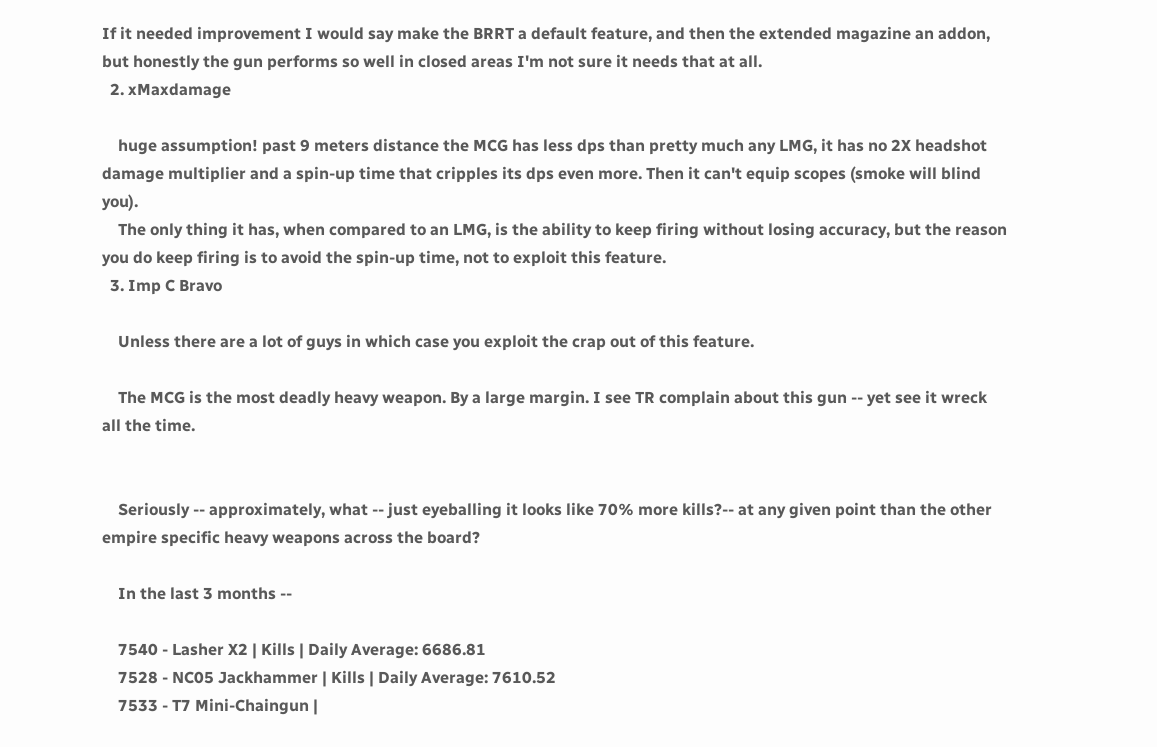If it needed improvement I would say make the BRRT a default feature, and then the extended magazine an addon, but honestly the gun performs so well in closed areas I'm not sure it needs that at all.
  2. xMaxdamage

    huge assumption! past 9 meters distance the MCG has less dps than pretty much any LMG, it has no 2X headshot damage multiplier and a spin-up time that cripples its dps even more. Then it can't equip scopes (smoke will blind you).
    The only thing it has, when compared to an LMG, is the ability to keep firing without losing accuracy, but the reason you do keep firing is to avoid the spin-up time, not to exploit this feature.
  3. Imp C Bravo

    Unless there are a lot of guys in which case you exploit the crap out of this feature.

    The MCG is the most deadly heavy weapon. By a large margin. I see TR complain about this gun -- yet see it wreck all the time.


    Seriously -- approximately, what -- just eyeballing it looks like 70% more kills?-- at any given point than the other empire specific heavy weapons across the board?

    In the last 3 months --

    7540 - Lasher X2 | Kills | Daily Average: 6686.81
    7528 - NC05 Jackhammer | Kills | Daily Average: 7610.52
    7533 - T7 Mini-Chaingun |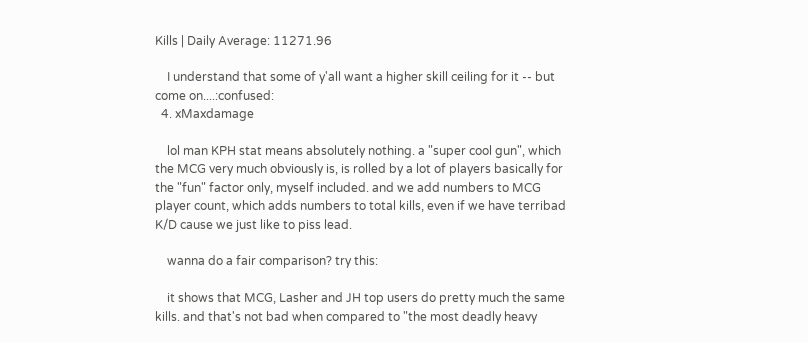Kills | Daily Average: 11271.96

    I understand that some of y'all want a higher skill ceiling for it -- but come on....:confused:
  4. xMaxdamage

    lol man KPH stat means absolutely nothing. a "super cool gun", which the MCG very much obviously is, is rolled by a lot of players basically for the "fun" factor only, myself included. and we add numbers to MCG player count, which adds numbers to total kills, even if we have terribad K/D cause we just like to piss lead.

    wanna do a fair comparison? try this:

    it shows that MCG, Lasher and JH top users do pretty much the same kills. and that's not bad when compared to "the most deadly heavy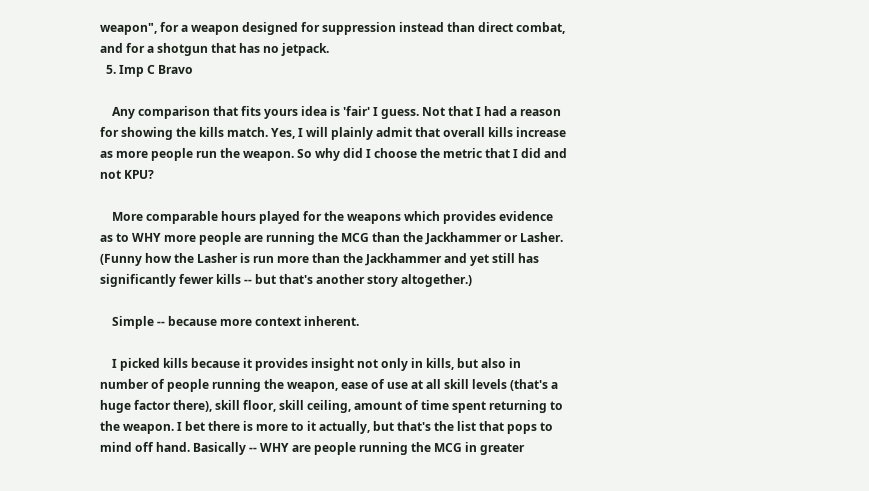weapon", for a weapon designed for suppression instead than direct combat, and for a shotgun that has no jetpack.
  5. Imp C Bravo

    Any comparison that fits yours idea is 'fair' I guess. Not that I had a reason for showing the kills match. Yes, I will plainly admit that overall kills increase as more people run the weapon. So why did I choose the metric that I did and not KPU?

    More comparable hours played for the weapons which provides evidence as to WHY more people are running the MCG than the Jackhammer or Lasher. (Funny how the Lasher is run more than the Jackhammer and yet still has significantly fewer kills -- but that's another story altogether.)

    Simple -- because more context inherent.

    I picked kills because it provides insight not only in kills, but also in number of people running the weapon, ease of use at all skill levels (that's a huge factor there), skill floor, skill ceiling, amount of time spent returning to the weapon. I bet there is more to it actually, but that's the list that pops to mind off hand. Basically -- WHY are people running the MCG in greater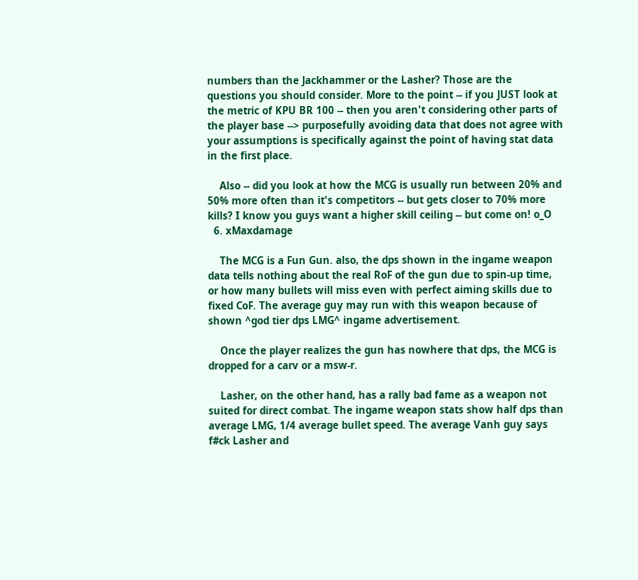numbers than the Jackhammer or the Lasher? Those are the questions you should consider. More to the point -- if you JUST look at the metric of KPU BR 100 -- then you aren't considering other parts of the player base --> purposefully avoiding data that does not agree with your assumptions is specifically against the point of having stat data in the first place.

    Also -- did you look at how the MCG is usually run between 20% and 50% more often than it's competitors -- but gets closer to 70% more kills? I know you guys want a higher skill ceiling -- but come on! o_O
  6. xMaxdamage

    The MCG is a Fun Gun. also, the dps shown in the ingame weapon data tells nothing about the real RoF of the gun due to spin-up time, or how many bullets will miss even with perfect aiming skills due to fixed CoF. The average guy may run with this weapon because of shown ^god tier dps LMG^ ingame advertisement.

    Once the player realizes the gun has nowhere that dps, the MCG is dropped for a carv or a msw-r.

    Lasher, on the other hand, has a rally bad fame as a weapon not suited for direct combat. The ingame weapon stats show half dps than average LMG, 1/4 average bullet speed. The average Vanh guy says f#ck Lasher and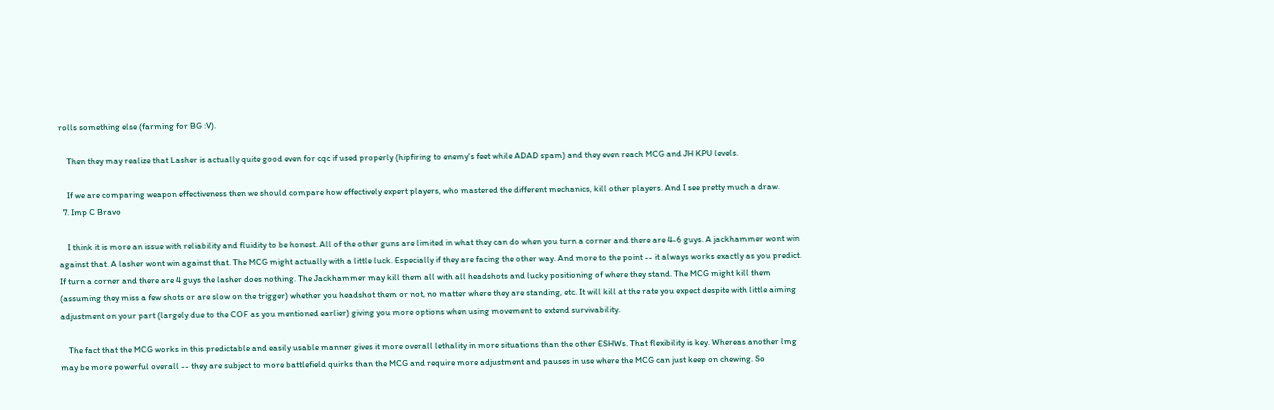rolls something else (farming for BG :V).

    Then they may realize that Lasher is actually quite good even for cqc if used properly (hipfiring to enemy's feet while ADAD spam) and they even reach MCG and JH KPU levels.

    If we are comparing weapon effectiveness then we should compare how effectively expert players, who mastered the different mechanics, kill other players. And I see pretty much a draw.
  7. Imp C Bravo

    I think it is more an issue with reliability and fluidity to be honest. All of the other guns are limited in what they can do when you turn a corner and there are 4-6 guys. A jackhammer wont win against that. A lasher wont win against that. The MCG might actually with a little luck. Especially if they are facing the other way. And more to the point -- it always works exactly as you predict. If turn a corner and there are 4 guys the lasher does nothing. The Jackhammer may kill them all with all headshots and lucky positioning of where they stand. The MCG might kill them (assuming they miss a few shots or are slow on the trigger) whether you headshot them or not, no matter where they are standing, etc. It will kill at the rate you expect despite with little aiming adjustment on your part (largely due to the COF as you mentioned earlier) giving you more options when using movement to extend survivability.

    The fact that the MCG works in this predictable and easily usable manner gives it more overall lethality in more situations than the other ESHWs. That flexibility is key. Whereas another lmg may be more powerful overall -- they are subject to more battlefield quirks than the MCG and require more adjustment and pauses in use where the MCG can just keep on chewing. So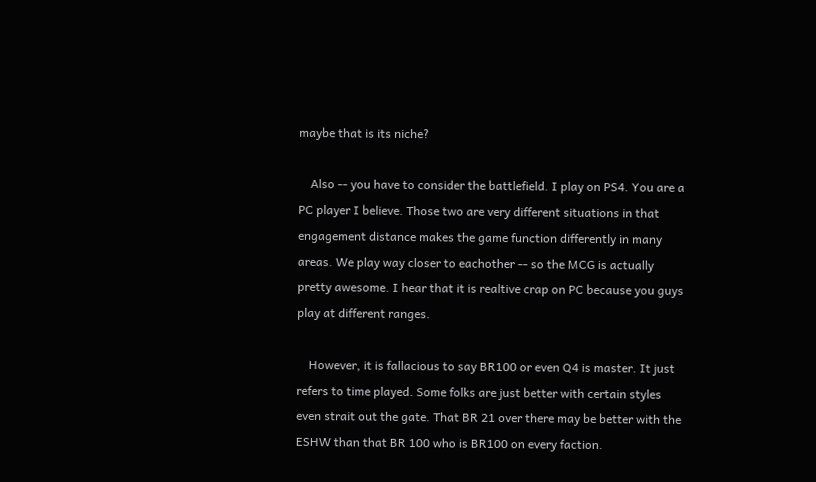maybe that is its niche?

    Also -- you have to consider the battlefield. I play on PS4. You are a PC player I believe. Those two are very different situations in that engagement distance makes the game function differently in many areas. We play way closer to eachother -- so the MCG is actually pretty awesome. I hear that it is realtive crap on PC because you guys play at different ranges.

    However, it is fallacious to say BR100 or even Q4 is master. It just refers to time played. Some folks are just better with certain styles even strait out the gate. That BR 21 over there may be better with the ESHW than that BR 100 who is BR100 on every faction.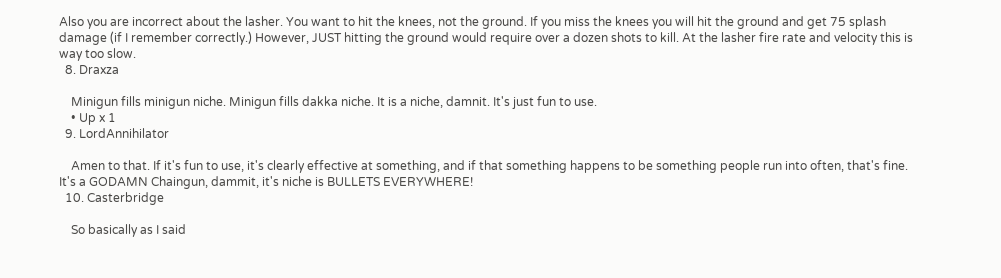Also you are incorrect about the lasher. You want to hit the knees, not the ground. If you miss the knees you will hit the ground and get 75 splash damage (if I remember correctly.) However, JUST hitting the ground would require over a dozen shots to kill. At the lasher fire rate and velocity this is way too slow.
  8. Draxza

    Minigun fills minigun niche. Minigun fills dakka niche. It is a niche, damnit. It's just fun to use.
    • Up x 1
  9. LordAnnihilator

    Amen to that. If it's fun to use, it's clearly effective at something, and if that something happens to be something people run into often, that's fine. It's a GODAMN Chaingun, dammit, it's niche is BULLETS EVERYWHERE!
  10. Casterbridge

    So basically as I said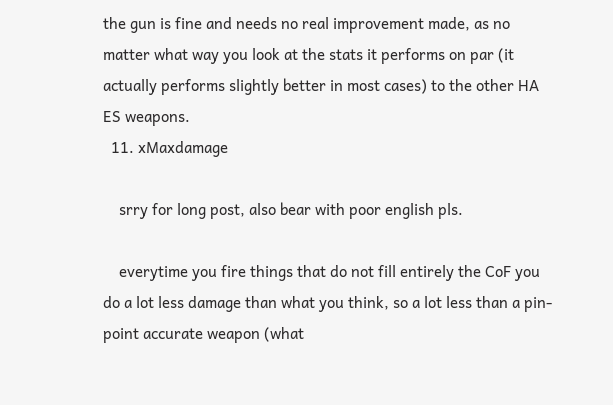the gun is fine and needs no real improvement made, as no matter what way you look at the stats it performs on par (it actually performs slightly better in most cases) to the other HA ES weapons.
  11. xMaxdamage

    srry for long post, also bear with poor english pls.

    everytime you fire things that do not fill entirely the CoF you do a lot less damage than what you think, so a lot less than a pin-point accurate weapon (what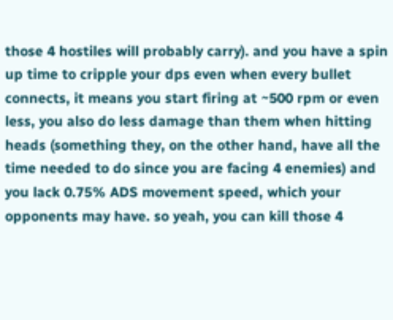those 4 hostiles will probably carry). and you have a spin up time to cripple your dps even when every bullet connects, it means you start firing at ~500 rpm or even less, you also do less damage than them when hitting heads (something they, on the other hand, have all the time needed to do since you are facing 4 enemies) and you lack 0.75% ADS movement speed, which your opponents may have. so yeah, you can kill those 4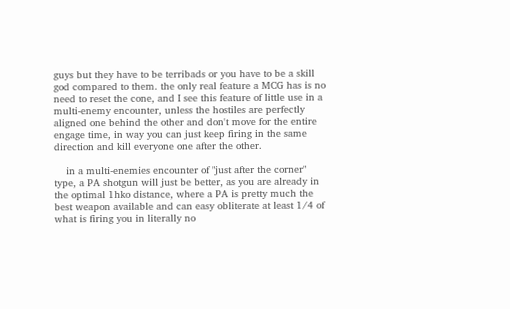guys but they have to be terribads or you have to be a skill god compared to them. the only real feature a MCG has is no need to reset the cone, and I see this feature of little use in a multi-enemy encounter, unless the hostiles are perfectly aligned one behind the other and don't move for the entire engage time, in way you can just keep firing in the same direction and kill everyone one after the other.

    in a multi-enemies encounter of "just after the corner" type, a PA shotgun will just be better, as you are already in the optimal 1hko distance, where a PA is pretty much the best weapon available and can easy obliterate at least 1/4 of what is firing you in literally no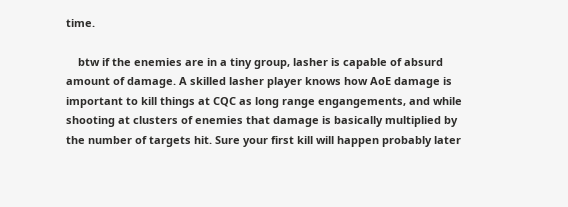time.

    btw if the enemies are in a tiny group, lasher is capable of absurd amount of damage. A skilled lasher player knows how AoE damage is important to kill things at CQC as long range engangements, and while shooting at clusters of enemies that damage is basically multiplied by the number of targets hit. Sure your first kill will happen probably later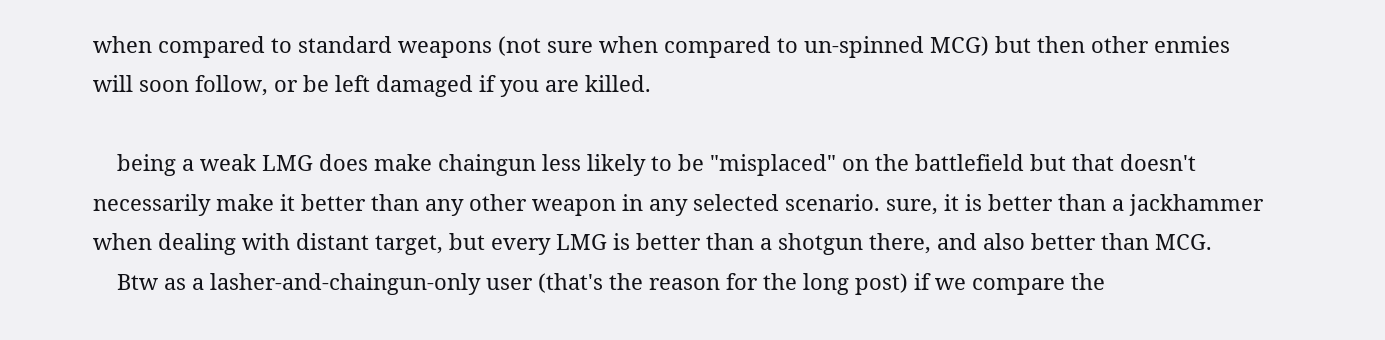when compared to standard weapons (not sure when compared to un-spinned MCG) but then other enmies will soon follow, or be left damaged if you are killed.

    being a weak LMG does make chaingun less likely to be "misplaced" on the battlefield but that doesn't necessarily make it better than any other weapon in any selected scenario. sure, it is better than a jackhammer when dealing with distant target, but every LMG is better than a shotgun there, and also better than MCG.
    Btw as a lasher-and-chaingun-only user (that's the reason for the long post) if we compare the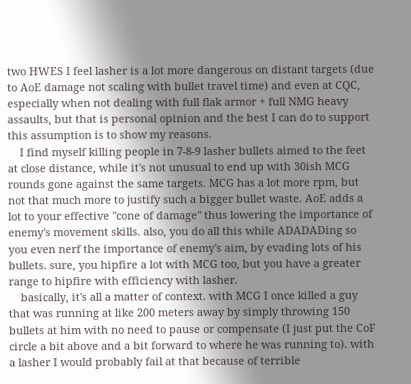two HWES I feel lasher is a lot more dangerous on distant targets (due to AoE damage not scaling with bullet travel time) and even at CQC, especially when not dealing with full flak armor + full NMG heavy assaults, but that is personal opinion and the best I can do to support this assumption is to show my reasons.
    I find myself killing people in 7-8-9 lasher bullets aimed to the feet at close distance, while it's not unusual to end up with 30ish MCG rounds gone against the same targets. MCG has a lot more rpm, but not that much more to justify such a bigger bullet waste. AoE adds a lot to your effective "cone of damage" thus lowering the importance of enemy's movement skills. also, you do all this while ADADADing so you even nerf the importance of enemy's aim, by evading lots of his bullets. sure, you hipfire a lot with MCG too, but you have a greater range to hipfire with efficiency with lasher.
    basically, it's all a matter of context. with MCG I once killed a guy that was running at like 200 meters away by simply throwing 150 bullets at him with no need to pause or compensate (I just put the CoF circle a bit above and a bit forward to where he was running to). with a lasher I would probably fail at that because of terrible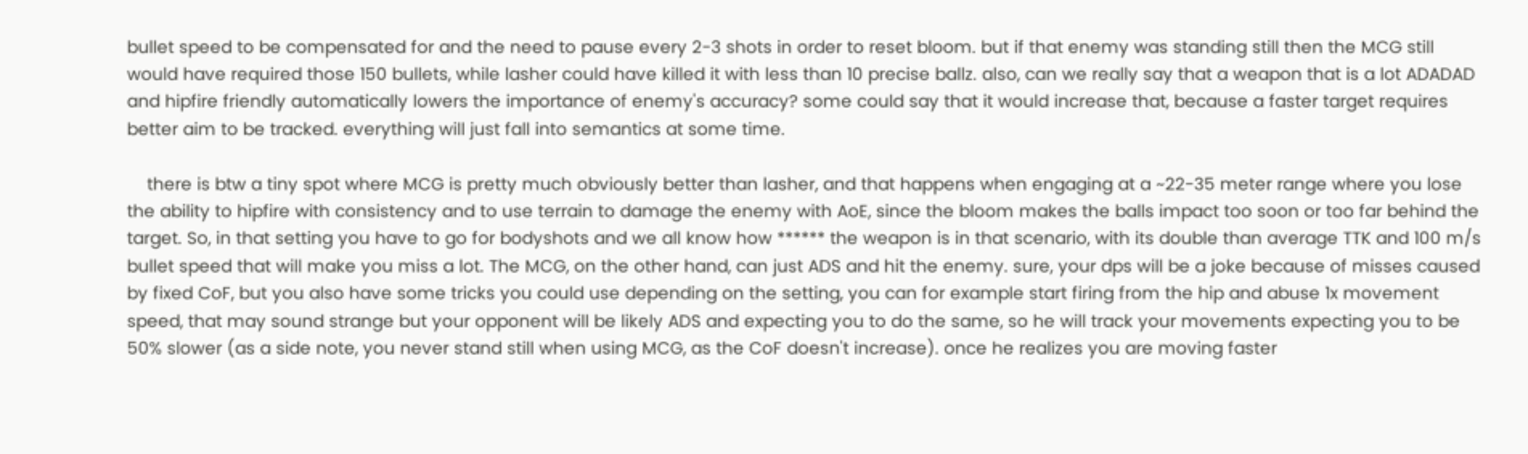bullet speed to be compensated for and the need to pause every 2-3 shots in order to reset bloom. but if that enemy was standing still then the MCG still would have required those 150 bullets, while lasher could have killed it with less than 10 precise ballz. also, can we really say that a weapon that is a lot ADADAD and hipfire friendly automatically lowers the importance of enemy's accuracy? some could say that it would increase that, because a faster target requires better aim to be tracked. everything will just fall into semantics at some time.

    there is btw a tiny spot where MCG is pretty much obviously better than lasher, and that happens when engaging at a ~22-35 meter range where you lose the ability to hipfire with consistency and to use terrain to damage the enemy with AoE, since the bloom makes the balls impact too soon or too far behind the target. So, in that setting you have to go for bodyshots and we all know how ****** the weapon is in that scenario, with its double than average TTK and 100 m/s bullet speed that will make you miss a lot. The MCG, on the other hand, can just ADS and hit the enemy. sure, your dps will be a joke because of misses caused by fixed CoF, but you also have some tricks you could use depending on the setting, you can for example start firing from the hip and abuse 1x movement speed, that may sound strange but your opponent will be likely ADS and expecting you to do the same, so he will track your movements expecting you to be 50% slower (as a side note, you never stand still when using MCG, as the CoF doesn't increase). once he realizes you are moving faster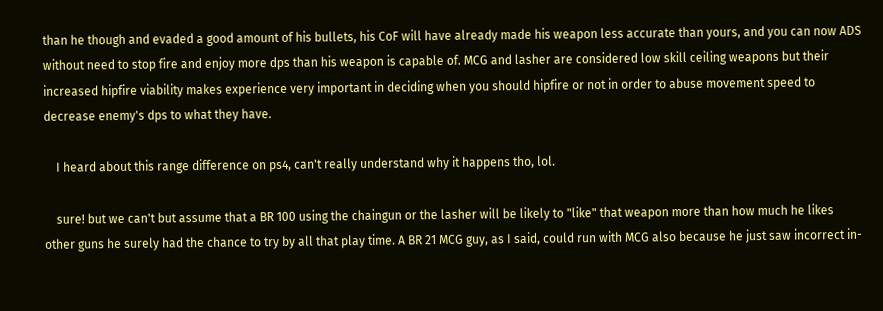than he though and evaded a good amount of his bullets, his CoF will have already made his weapon less accurate than yours, and you can now ADS without need to stop fire and enjoy more dps than his weapon is capable of. MCG and lasher are considered low skill ceiling weapons but their increased hipfire viability makes experience very important in deciding when you should hipfire or not in order to abuse movement speed to decrease enemy's dps to what they have.

    I heard about this range difference on ps4, can't really understand why it happens tho, lol.

    sure! but we can't but assume that a BR 100 using the chaingun or the lasher will be likely to "like" that weapon more than how much he likes other guns he surely had the chance to try by all that play time. A BR 21 MCG guy, as I said, could run with MCG also because he just saw incorrect in-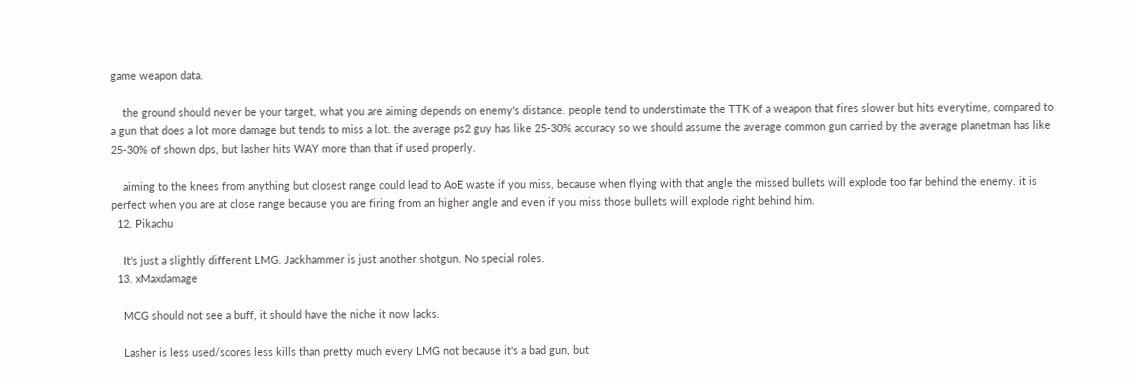game weapon data.

    the ground should never be your target, what you are aiming depends on enemy's distance. people tend to understimate the TTK of a weapon that fires slower but hits everytime, compared to a gun that does a lot more damage but tends to miss a lot. the average ps2 guy has like 25-30% accuracy so we should assume the average common gun carried by the average planetman has like 25-30% of shown dps, but lasher hits WAY more than that if used properly.

    aiming to the knees from anything but closest range could lead to AoE waste if you miss, because when flying with that angle the missed bullets will explode too far behind the enemy. it is perfect when you are at close range because you are firing from an higher angle and even if you miss those bullets will explode right behind him.
  12. Pikachu

    It's just a slightly different LMG. Jackhammer is just another shotgun. No special roles.
  13. xMaxdamage

    MCG should not see a buff, it should have the niche it now lacks.

    Lasher is less used/scores less kills than pretty much every LMG not because it's a bad gun, but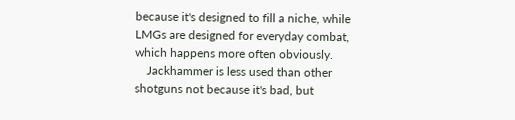because it's designed to fill a niche, while LMGs are designed for everyday combat, which happens more often obviously.
    Jackhammer is less used than other shotguns not because it's bad, but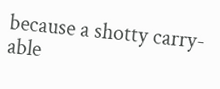because a shotty carry-able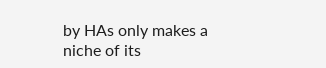by HAs only makes a niche of its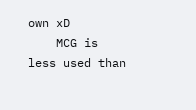own xD
    MCG is less used than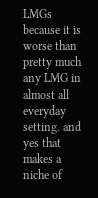LMGs because it is worse than pretty much any LMG in almost all everyday setting. and yes that makes a niche of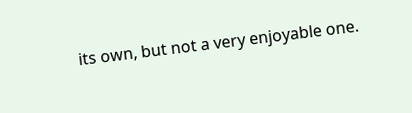its own, but not a very enjoyable one.